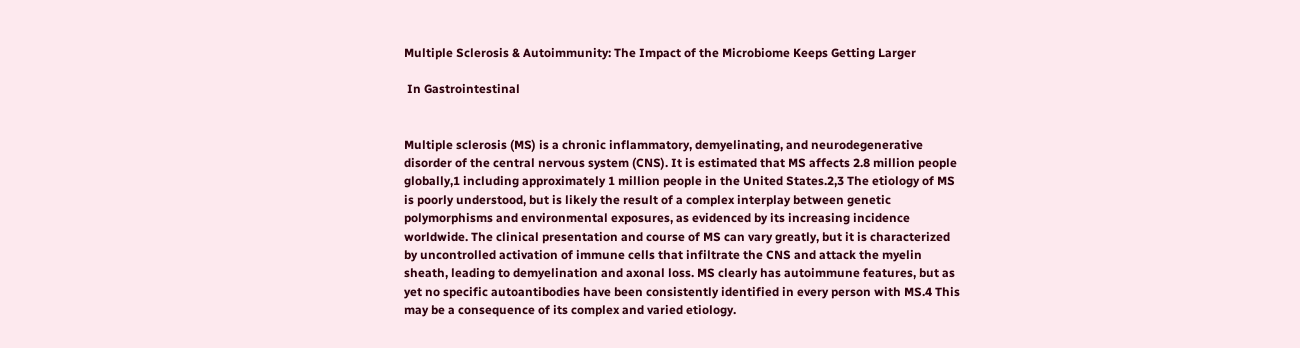Multiple Sclerosis & Autoimmunity: The Impact of the Microbiome Keeps Getting Larger

 In Gastrointestinal


Multiple sclerosis (MS) is a chronic inflammatory, demyelinating, and neurodegenerative disorder of the central nervous system (CNS). It is estimated that MS affects 2.8 million people globally,1 including approximately 1 million people in the United States.2,3 The etiology of MS is poorly understood, but is likely the result of a complex interplay between genetic polymorphisms and environmental exposures, as evidenced by its increasing incidence worldwide. The clinical presentation and course of MS can vary greatly, but it is characterized by uncontrolled activation of immune cells that infiltrate the CNS and attack the myelin sheath, leading to demyelination and axonal loss. MS clearly has autoimmune features, but as yet no specific autoantibodies have been consistently identified in every person with MS.4 This may be a consequence of its complex and varied etiology.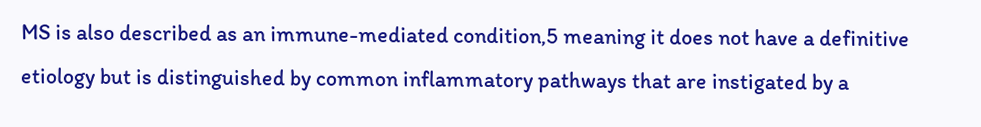MS is also described as an immune-mediated condition,5 meaning it does not have a definitive etiology but is distinguished by common inflammatory pathways that are instigated by a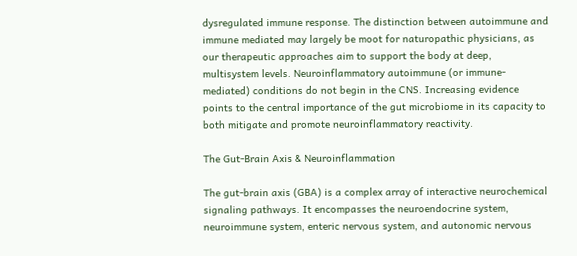dysregulated immune response. The distinction between autoimmune and immune mediated may largely be moot for naturopathic physicians, as our therapeutic approaches aim to support the body at deep, multisystem levels. Neuroinflammatory autoimmune (or immune-mediated) conditions do not begin in the CNS. Increasing evidence points to the central importance of the gut microbiome in its capacity to both mitigate and promote neuroinflammatory reactivity.

The Gut-Brain Axis & Neuroinflammation

The gut-brain axis (GBA) is a complex array of interactive neurochemical signaling pathways. It encompasses the neuroendocrine system, neuroimmune system, enteric nervous system, and autonomic nervous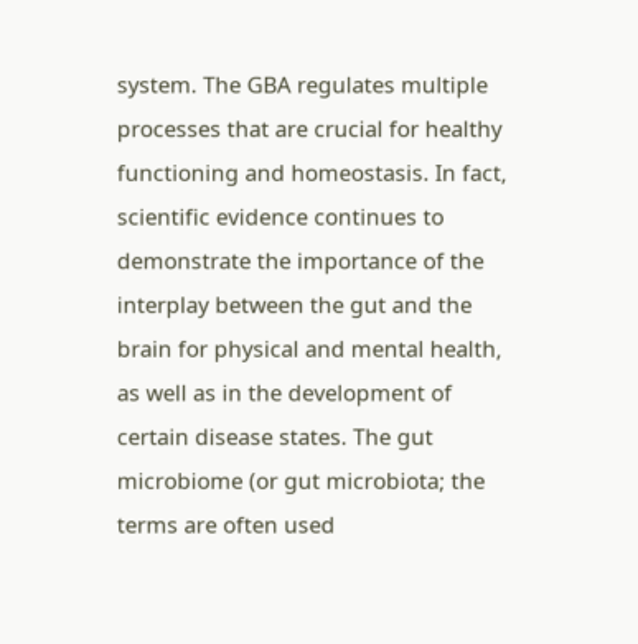system. The GBA regulates multiple processes that are crucial for healthy functioning and homeostasis. In fact, scientific evidence continues to demonstrate the importance of the interplay between the gut and the brain for physical and mental health, as well as in the development of certain disease states. The gut microbiome (or gut microbiota; the terms are often used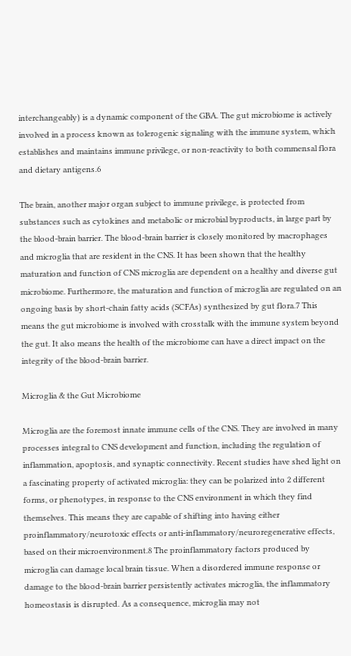interchangeably) is a dynamic component of the GBA. The gut microbiome is actively involved in a process known as tolerogenic signaling with the immune system, which establishes and maintains immune privilege, or non-reactivity to both commensal flora and dietary antigens.6

The brain, another major organ subject to immune privilege, is protected from substances such as cytokines and metabolic or microbial byproducts, in large part by the blood-brain barrier. The blood-brain barrier is closely monitored by macrophages and microglia that are resident in the CNS. It has been shown that the healthy maturation and function of CNS microglia are dependent on a healthy and diverse gut microbiome. Furthermore, the maturation and function of microglia are regulated on an ongoing basis by short-chain fatty acids (SCFAs) synthesized by gut flora.7 This means the gut microbiome is involved with crosstalk with the immune system beyond the gut. It also means the health of the microbiome can have a direct impact on the integrity of the blood-brain barrier.

Microglia & the Gut Microbiome

Microglia are the foremost innate immune cells of the CNS. They are involved in many processes integral to CNS development and function, including the regulation of inflammation, apoptosis, and synaptic connectivity. Recent studies have shed light on a fascinating property of activated microglia: they can be polarized into 2 different forms, or phenotypes, in response to the CNS environment in which they find themselves. This means they are capable of shifting into having either proinflammatory/neurotoxic effects or anti-inflammatory/neuroregenerative effects, based on their microenvironment.8 The proinflammatory factors produced by microglia can damage local brain tissue. When a disordered immune response or damage to the blood-brain barrier persistently activates microglia, the inflammatory homeostasis is disrupted. As a consequence, microglia may not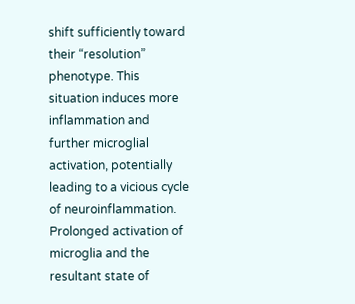shift sufficiently toward their “resolution” phenotype. This situation induces more inflammation and further microglial activation, potentially leading to a vicious cycle of neuroinflammation. Prolonged activation of microglia and the resultant state of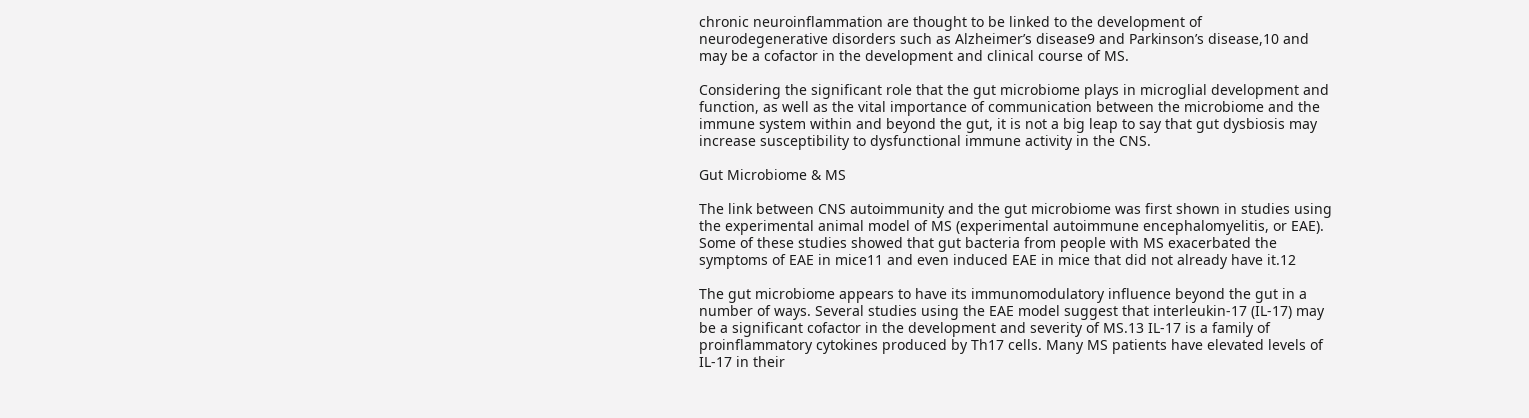chronic neuroinflammation are thought to be linked to the development of neurodegenerative disorders such as Alzheimer’s disease9 and Parkinson’s disease,10 and may be a cofactor in the development and clinical course of MS.

Considering the significant role that the gut microbiome plays in microglial development and function, as well as the vital importance of communication between the microbiome and the immune system within and beyond the gut, it is not a big leap to say that gut dysbiosis may increase susceptibility to dysfunctional immune activity in the CNS.

Gut Microbiome & MS

The link between CNS autoimmunity and the gut microbiome was first shown in studies using the experimental animal model of MS (experimental autoimmune encephalomyelitis, or EAE). Some of these studies showed that gut bacteria from people with MS exacerbated the symptoms of EAE in mice11 and even induced EAE in mice that did not already have it.12

The gut microbiome appears to have its immunomodulatory influence beyond the gut in a number of ways. Several studies using the EAE model suggest that interleukin-17 (IL-17) may be a significant cofactor in the development and severity of MS.13 IL-17 is a family of proinflammatory cytokines produced by Th17 cells. Many MS patients have elevated levels of IL-17 in their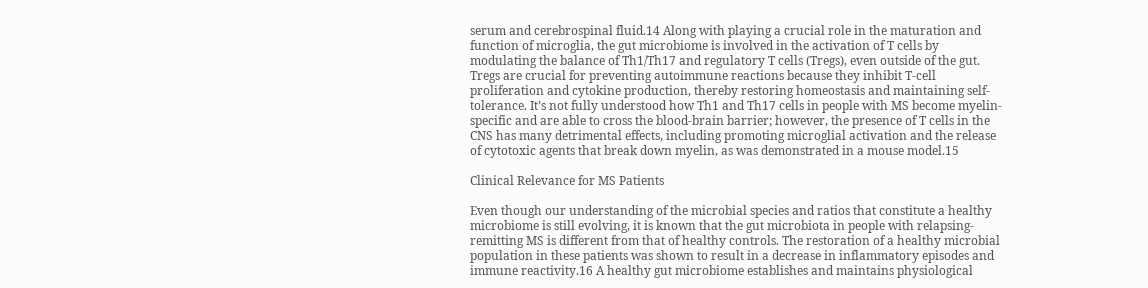serum and cerebrospinal fluid.14 Along with playing a crucial role in the maturation and function of microglia, the gut microbiome is involved in the activation of T cells by modulating the balance of Th1/Th17 and regulatory T cells (Tregs), even outside of the gut. Tregs are crucial for preventing autoimmune reactions because they inhibit T-cell proliferation and cytokine production, thereby restoring homeostasis and maintaining self-tolerance. It’s not fully understood how Th1 and Th17 cells in people with MS become myelin-specific and are able to cross the blood-brain barrier; however, the presence of T cells in the CNS has many detrimental effects, including promoting microglial activation and the release of cytotoxic agents that break down myelin, as was demonstrated in a mouse model.15

Clinical Relevance for MS Patients

Even though our understanding of the microbial species and ratios that constitute a healthy microbiome is still evolving, it is known that the gut microbiota in people with relapsing-remitting MS is different from that of healthy controls. The restoration of a healthy microbial population in these patients was shown to result in a decrease in inflammatory episodes and immune reactivity.16 A healthy gut microbiome establishes and maintains physiological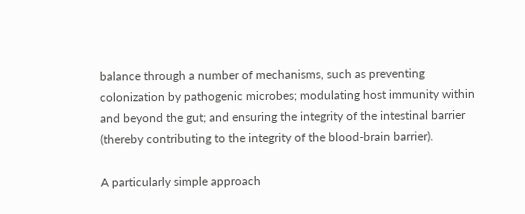balance through a number of mechanisms, such as preventing colonization by pathogenic microbes; modulating host immunity within and beyond the gut; and ensuring the integrity of the intestinal barrier (thereby contributing to the integrity of the blood-brain barrier).

A particularly simple approach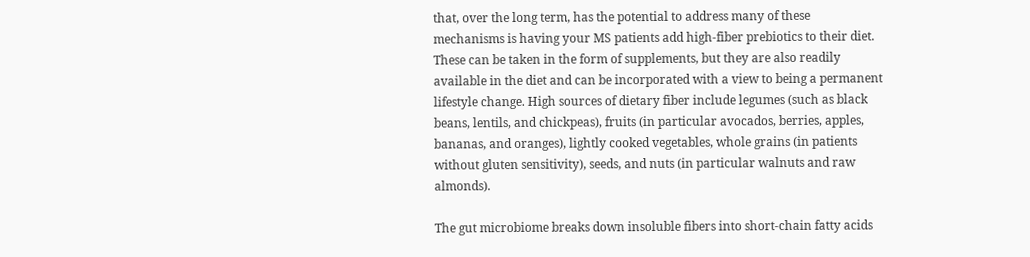that, over the long term, has the potential to address many of these mechanisms is having your MS patients add high-fiber prebiotics to their diet. These can be taken in the form of supplements, but they are also readily available in the diet and can be incorporated with a view to being a permanent lifestyle change. High sources of dietary fiber include legumes (such as black beans, lentils, and chickpeas), fruits (in particular avocados, berries, apples, bananas, and oranges), lightly cooked vegetables, whole grains (in patients without gluten sensitivity), seeds, and nuts (in particular walnuts and raw almonds).

The gut microbiome breaks down insoluble fibers into short-chain fatty acids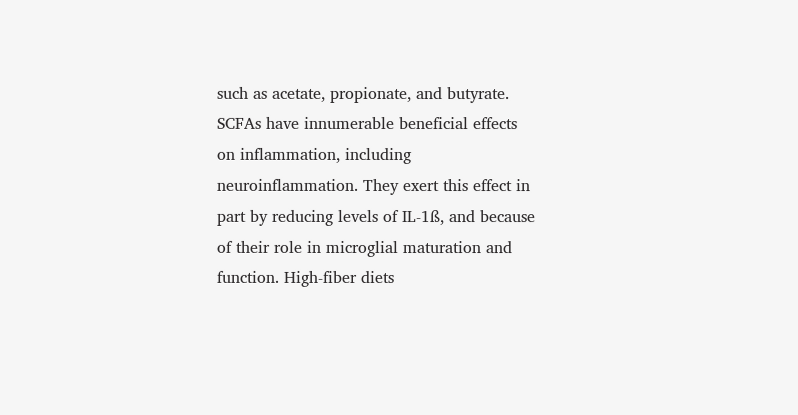such as acetate, propionate, and butyrate. SCFAs have innumerable beneficial effects on inflammation, including neuroinflammation. They exert this effect in part by reducing levels of IL-1ß, and because of their role in microglial maturation and function. High-fiber diets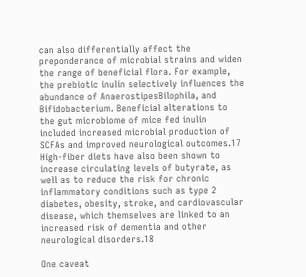can also differentially affect the preponderance of microbial strains and widen the range of beneficial flora. For example, the prebiotic inulin selectively influences the abundance of AnaerostipesBilophila, and Bifidobacterium. Beneficial alterations to the gut microbiome of mice fed inulin included increased microbial production of SCFAs and improved neurological outcomes.17 High-fiber diets have also been shown to increase circulating levels of butyrate, as well as to reduce the risk for chronic inflammatory conditions such as type 2 diabetes, obesity, stroke, and cardiovascular disease, which themselves are linked to an increased risk of dementia and other neurological disorders.18

One caveat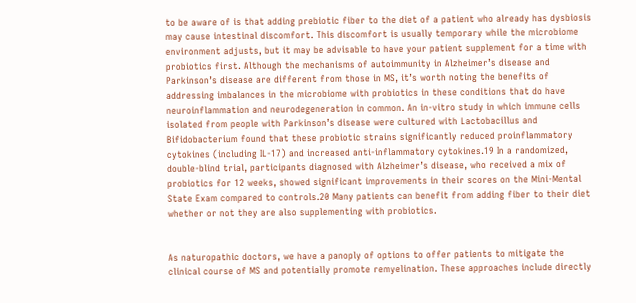to be aware of is that adding prebiotic fiber to the diet of a patient who already has dysbiosis may cause intestinal discomfort. This discomfort is usually temporary while the microbiome environment adjusts, but it may be advisable to have your patient supplement for a time with probiotics first. Although the mechanisms of autoimmunity in Alzheimer’s disease and Parkinson’s disease are different from those in MS, it’s worth noting the benefits of addressing imbalances in the microbiome with probiotics in these conditions that do have neuroinflammation and neurodegeneration in common. An in-vitro study in which immune cells isolated from people with Parkinson’s disease were cultured with Lactobacillus and Bifidobacterium found that these probiotic strains significantly reduced proinflammatory cytokines (including IL-17) and increased anti-inflammatory cytokines.19 In a randomized, double-blind trial, participants diagnosed with Alzheimer’s disease, who received a mix of probiotics for 12 weeks, showed significant improvements in their scores on the Mini-Mental State Exam compared to controls.20 Many patients can benefit from adding fiber to their diet whether or not they are also supplementing with probiotics.


As naturopathic doctors, we have a panoply of options to offer patients to mitigate the clinical course of MS and potentially promote remyelination. These approaches include directly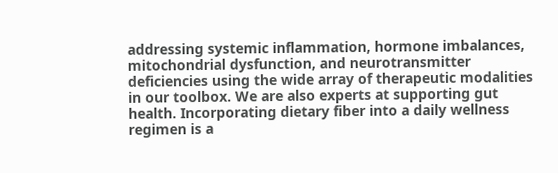addressing systemic inflammation, hormone imbalances, mitochondrial dysfunction, and neurotransmitter deficiencies using the wide array of therapeutic modalities in our toolbox. We are also experts at supporting gut health. Incorporating dietary fiber into a daily wellness regimen is a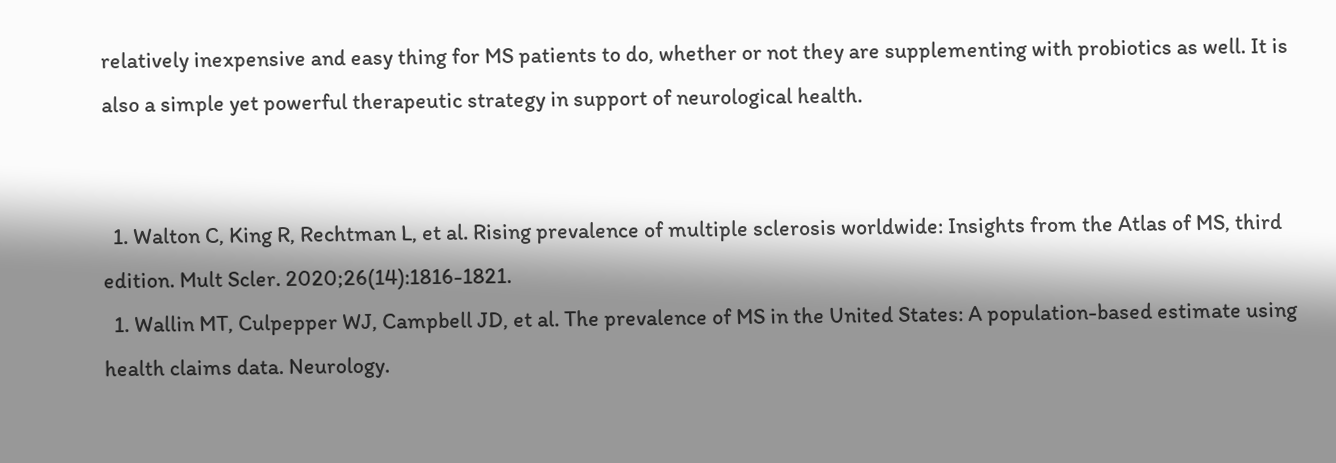relatively inexpensive and easy thing for MS patients to do, whether or not they are supplementing with probiotics as well. It is also a simple yet powerful therapeutic strategy in support of neurological health.


  1. Walton C, King R, Rechtman L, et al. Rising prevalence of multiple sclerosis worldwide: Insights from the Atlas of MS, third edition. Mult Scler. 2020;26(14):1816-1821.
  1. Wallin MT, Culpepper WJ, Campbell JD, et al. The prevalence of MS in the United States: A population-based estimate using health claims data. Neurology.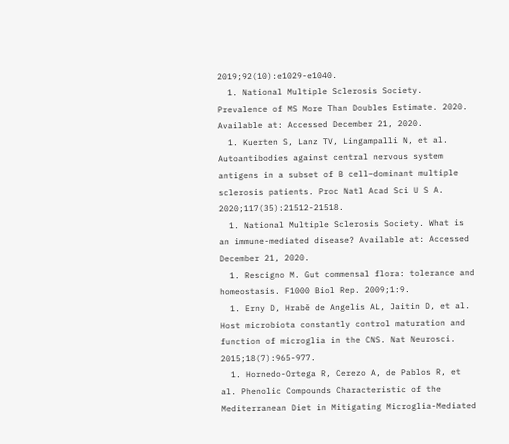2019;92(10):e1029-e1040.
  1. National Multiple Sclerosis Society. Prevalence of MS More Than Doubles Estimate. 2020. Available at: Accessed December 21, 2020.
  1. Kuerten S, Lanz TV, Lingampalli N, et al. Autoantibodies against central nervous system antigens in a subset of B cell–dominant multiple sclerosis patients. Proc Natl Acad Sci U S A. 2020;117(35):21512-21518.
  1. National Multiple Sclerosis Society. What is an immune-mediated disease? Available at: Accessed December 21, 2020.
  1. Rescigno M. Gut commensal flora: tolerance and homeostasis. F1000 Biol Rep. 2009;1:9.
  1. Erny D, Hrabě de Angelis AL, Jaitin D, et al. Host microbiota constantly control maturation and function of microglia in the CNS. Nat Neurosci. 2015;18(7):965-977.
  1. Hornedo-Ortega R, Cerezo A, de Pablos R, et al. Phenolic Compounds Characteristic of the Mediterranean Diet in Mitigating Microglia-Mediated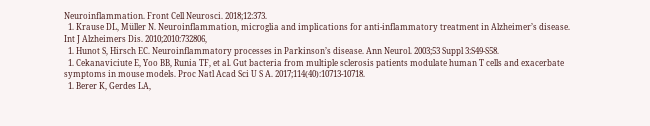Neuroinflammation. Front Cell Neurosci. 2018;12:373.
  1. Krause DL, Müller N. Neuroinflammation, microglia and implications for anti-inflammatory treatment in Alzheimer’s disease. Int J Alzheimers Dis. 2010;2010:732806,
  1. Hunot S, Hirsch EC. Neuroinflammatory processes in Parkinson’s disease. Ann Neurol. 2003;53 Suppl 3:S49-S58.
  1. Cekanaviciute E, Yoo BB, Runia TF, et al. Gut bacteria from multiple sclerosis patients modulate human T cells and exacerbate symptoms in mouse models. Proc Natl Acad Sci U S A. 2017;114(40):10713-10718.
  1. Berer K, Gerdes LA,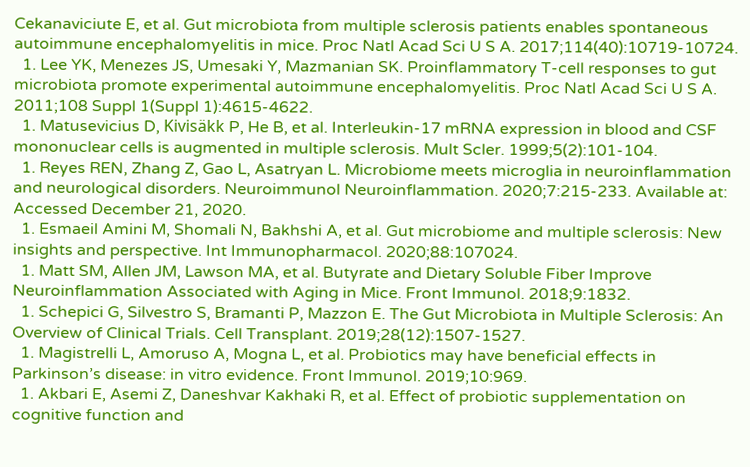Cekanaviciute E, et al. Gut microbiota from multiple sclerosis patients enables spontaneous autoimmune encephalomyelitis in mice. Proc Natl Acad Sci U S A. 2017;114(40):10719-10724.
  1. Lee YK, Menezes JS, Umesaki Y, Mazmanian SK. Proinflammatory T-cell responses to gut microbiota promote experimental autoimmune encephalomyelitis. Proc Natl Acad Sci U S A. 2011;108 Suppl 1(Suppl 1):4615-4622.
  1. Matusevicius D, Kivisäkk P, He B, et al. Interleukin-17 mRNA expression in blood and CSF mononuclear cells is augmented in multiple sclerosis. Mult Scler. 1999;5(2):101-104.
  1. Reyes REN, Zhang Z, Gao L, Asatryan L. Microbiome meets microglia in neuroinflammation and neurological disorders. Neuroimmunol Neuroinflammation. 2020;7:215-233. Available at: Accessed December 21, 2020.
  1. Esmaeil Amini M, Shomali N, Bakhshi A, et al. Gut microbiome and multiple sclerosis: New insights and perspective. Int Immunopharmacol. 2020;88:107024.
  1. Matt SM, Allen JM, Lawson MA, et al. Butyrate and Dietary Soluble Fiber Improve Neuroinflammation Associated with Aging in Mice. Front Immunol. 2018;9:1832.
  1. Schepici G, Silvestro S, Bramanti P, Mazzon E. The Gut Microbiota in Multiple Sclerosis: An Overview of Clinical Trials. Cell Transplant. 2019;28(12):1507-1527.
  1. Magistrelli L, Amoruso A, Mogna L, et al. Probiotics may have beneficial effects in Parkinson’s disease: in vitro evidence. Front Immunol. 2019;10:969.
  1. Akbari E, Asemi Z, Daneshvar Kakhaki R, et al. Effect of probiotic supplementation on cognitive function and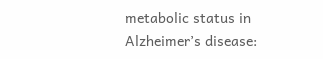metabolic status in Alzheimer’s disease: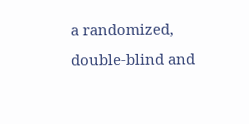a randomized, double-blind and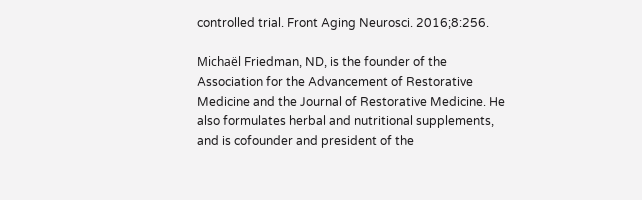controlled trial. Front Aging Neurosci. 2016;8:256.

Michaël Friedman, ND, is the founder of the Association for the Advancement of Restorative Medicine and the Journal of Restorative Medicine. He also formulates herbal and nutritional supplements, and is cofounder and president of the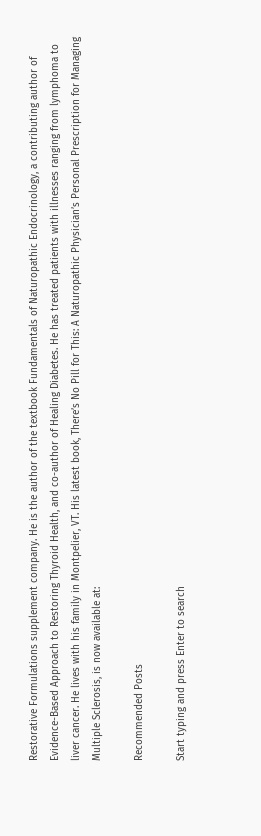Restorative Formulations supplement company. He is the author of the textbook Fundamentals of Naturopathic Endocrinology, a contributing author of Evidence-Based Approach to Restoring Thyroid Health, and co-author of Healing Diabetes. He has treated patients with illnesses ranging from lymphoma to liver cancer. He lives with his family in Montpelier, VT. His latest book, There’s No Pill for This: A Naturopathic Physician’s Personal Prescription for Managing Multiple Sclerosis, is now available at:

Recommended Posts

Start typing and press Enter to search